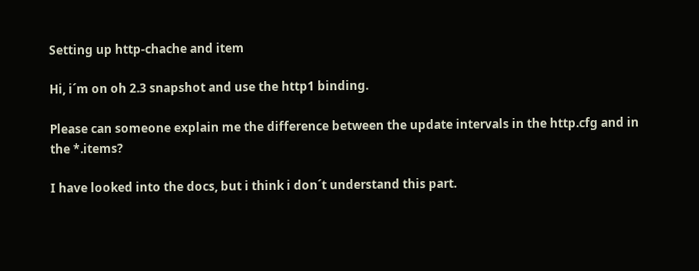Setting up http-chache and item

Hi, i´m on oh 2.3 snapshot and use the http1 binding.

Please can someone explain me the difference between the update intervals in the http.cfg and in the *.items?

I have looked into the docs, but i think i don´t understand this part.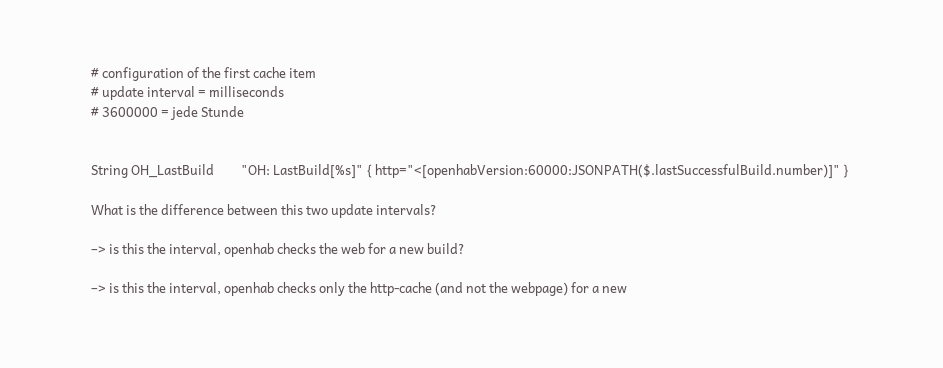# configuration of the first cache item
# update interval = milliseconds
# 3600000 = jede Stunde


String OH_LastBuild         "OH: LastBuild[%s]" { http="<[openhabVersion:60000:JSONPATH($.lastSuccessfulBuild.number)]" }

What is the difference between this two update intervals?

–> is this the interval, openhab checks the web for a new build?

–> is this the interval, openhab checks only the http-cache (and not the webpage) for a new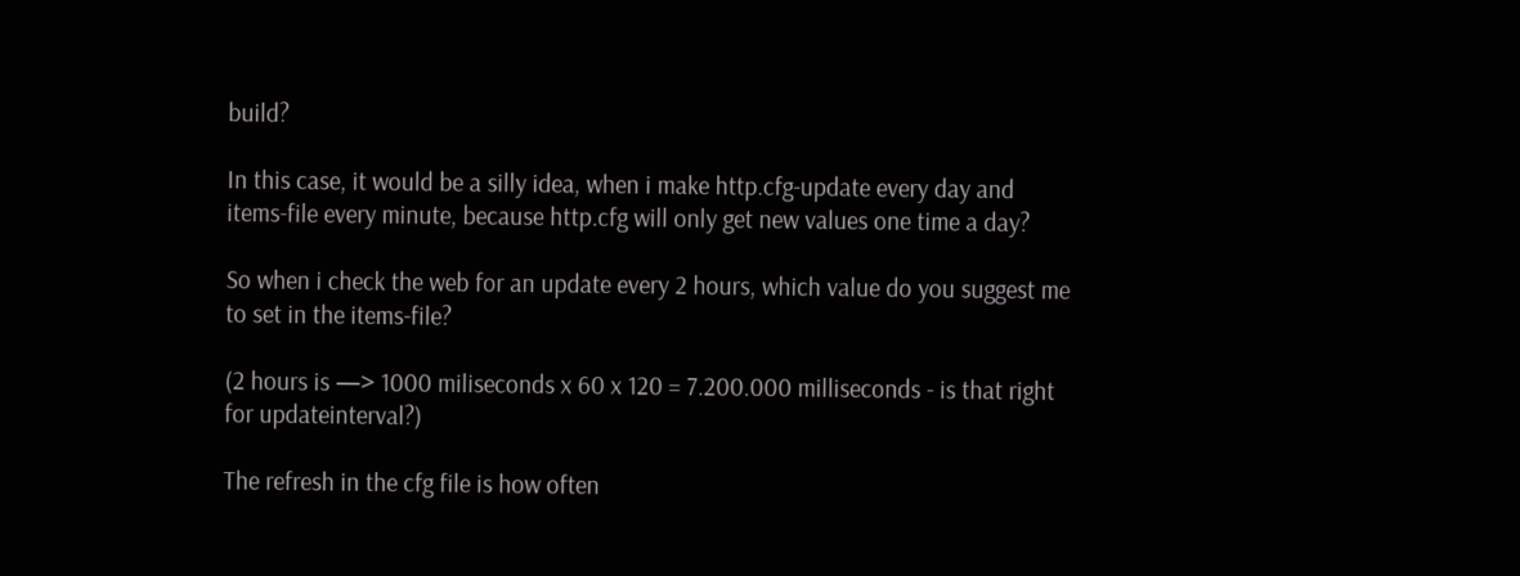build?

In this case, it would be a silly idea, when i make http.cfg-update every day and items-file every minute, because http.cfg will only get new values one time a day?

So when i check the web for an update every 2 hours, which value do you suggest me to set in the items-file?

(2 hours is —> 1000 miliseconds x 60 x 120 = 7.200.000 milliseconds - is that right for updateinterval?)

The refresh in the cfg file is how often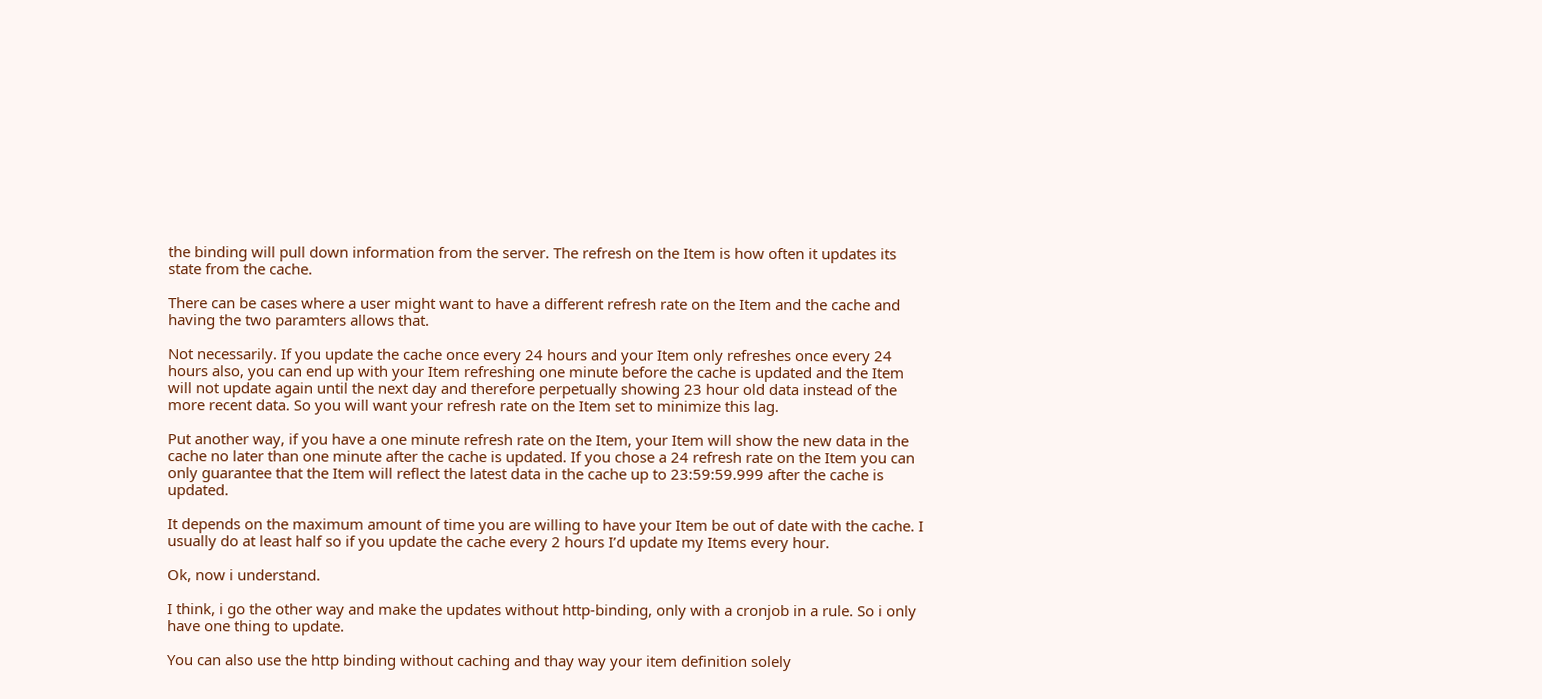the binding will pull down information from the server. The refresh on the Item is how often it updates its state from the cache.

There can be cases where a user might want to have a different refresh rate on the Item and the cache and having the two paramters allows that.

Not necessarily. If you update the cache once every 24 hours and your Item only refreshes once every 24 hours also, you can end up with your Item refreshing one minute before the cache is updated and the Item will not update again until the next day and therefore perpetually showing 23 hour old data instead of the more recent data. So you will want your refresh rate on the Item set to minimize this lag.

Put another way, if you have a one minute refresh rate on the Item, your Item will show the new data in the cache no later than one minute after the cache is updated. If you chose a 24 refresh rate on the Item you can only guarantee that the Item will reflect the latest data in the cache up to 23:59:59.999 after the cache is updated.

It depends on the maximum amount of time you are willing to have your Item be out of date with the cache. I usually do at least half so if you update the cache every 2 hours I’d update my Items every hour.

Ok, now i understand.

I think, i go the other way and make the updates without http-binding, only with a cronjob in a rule. So i only have one thing to update.

You can also use the http binding without caching and thay way your item definition solely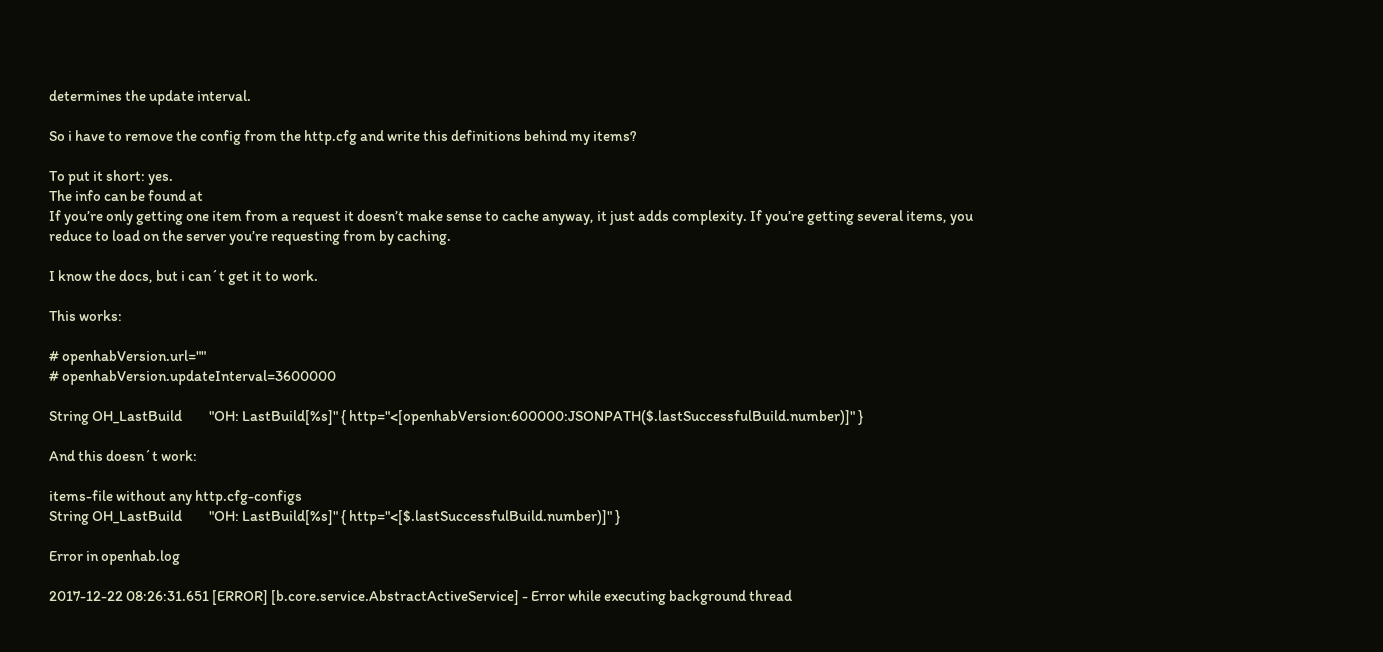determines the update interval.

So i have to remove the config from the http.cfg and write this definitions behind my items?

To put it short: yes.
The info can be found at
If you’re only getting one item from a request it doesn’t make sense to cache anyway, it just adds complexity. If you’re getting several items, you reduce to load on the server you’re requesting from by caching.

I know the docs, but i can´t get it to work.

This works:

# openhabVersion.url=""
# openhabVersion.updateInterval=3600000

String OH_LastBuild         "OH: LastBuild[%s]" { http="<[openhabVersion:600000:JSONPATH($.lastSuccessfulBuild.number)]" }

And this doesn´t work:

items-file without any http.cfg-configs
String OH_LastBuild         "OH: LastBuild[%s]" { http="<[$.lastSuccessfulBuild.number)]" }

Error in openhab.log

2017-12-22 08:26:31.651 [ERROR] [b.core.service.AbstractActiveService] - Error while executing background thread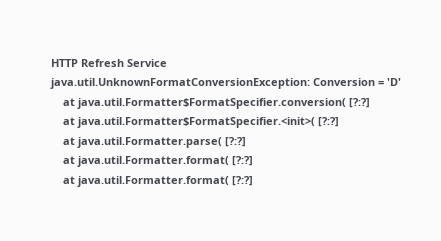HTTP Refresh Service
java.util.UnknownFormatConversionException: Conversion = 'D'
    at java.util.Formatter$FormatSpecifier.conversion( [?:?]
    at java.util.Formatter$FormatSpecifier.<init>( [?:?]
    at java.util.Formatter.parse( [?:?]
    at java.util.Formatter.format( [?:?]
    at java.util.Formatter.format( [?:?]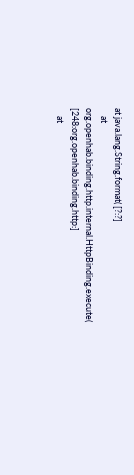at java.lang.String.format( [?:?]
    at org.openhab.binding.http.internal.HttpBinding.execute( [248:org.openhab.binding.http:]
    at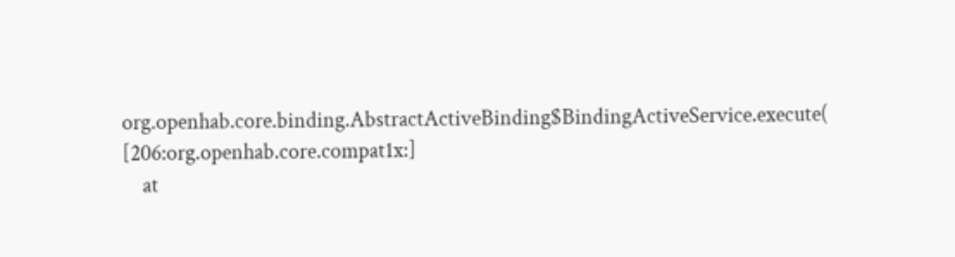org.openhab.core.binding.AbstractActiveBinding$BindingActiveService.execute( [206:org.openhab.core.compat1x:]
    at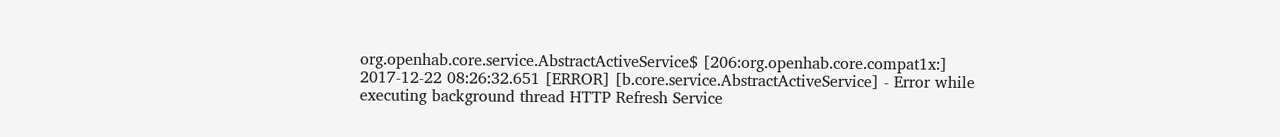org.openhab.core.service.AbstractActiveService$ [206:org.openhab.core.compat1x:]
2017-12-22 08:26:32.651 [ERROR] [b.core.service.AbstractActiveService] - Error while executing background thread HTTP Refresh Service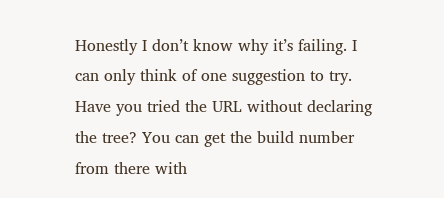Honestly I don’t know why it’s failing. I can only think of one suggestion to try. Have you tried the URL without declaring the tree? You can get the build number from there with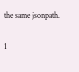the same jsonpath.

1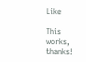Like

This works, thanks!